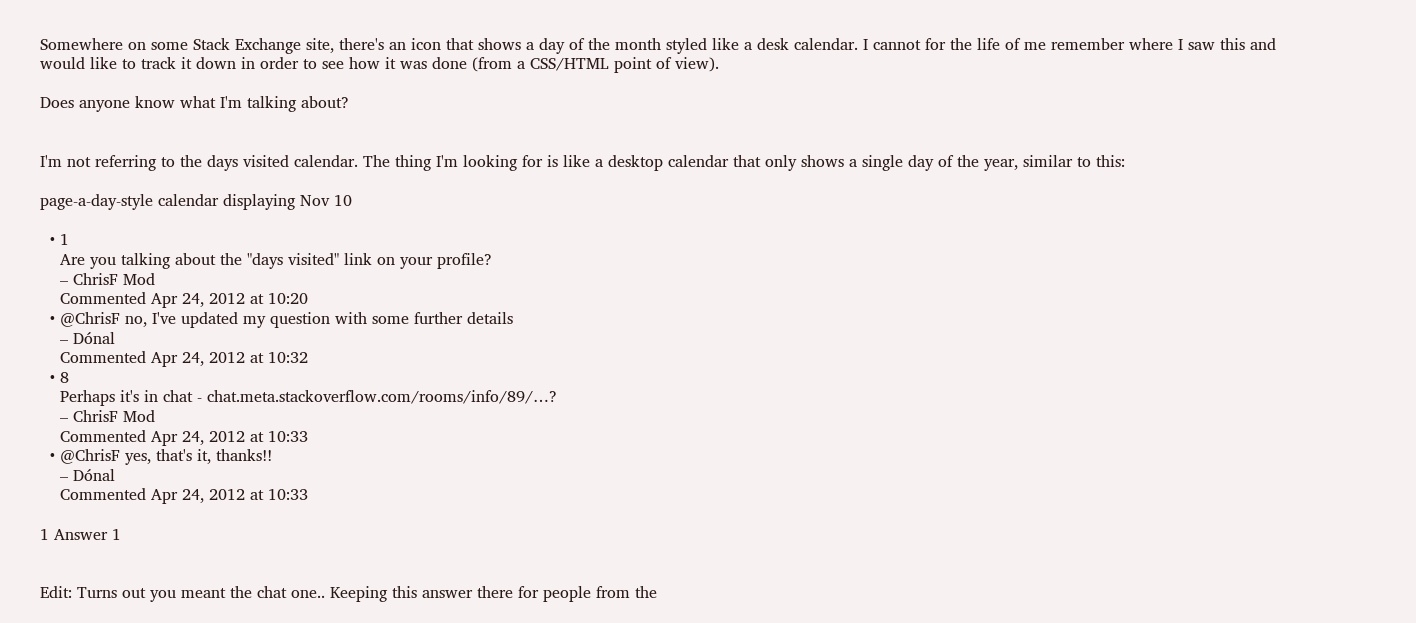Somewhere on some Stack Exchange site, there's an icon that shows a day of the month styled like a desk calendar. I cannot for the life of me remember where I saw this and would like to track it down in order to see how it was done (from a CSS/HTML point of view).

Does anyone know what I'm talking about?


I'm not referring to the days visited calendar. The thing I'm looking for is like a desktop calendar that only shows a single day of the year, similar to this:

page-a-day-style calendar displaying Nov 10

  • 1
    Are you talking about the "days visited" link on your profile?
    – ChrisF Mod
    Commented Apr 24, 2012 at 10:20
  • @ChrisF no, I've updated my question with some further details
    – Dónal
    Commented Apr 24, 2012 at 10:32
  • 8
    Perhaps it's in chat - chat.meta.stackoverflow.com/rooms/info/89/…?
    – ChrisF Mod
    Commented Apr 24, 2012 at 10:33
  • @ChrisF yes, that's it, thanks!!
    – Dónal
    Commented Apr 24, 2012 at 10:33

1 Answer 1


Edit: Turns out you meant the chat one.. Keeping this answer there for people from the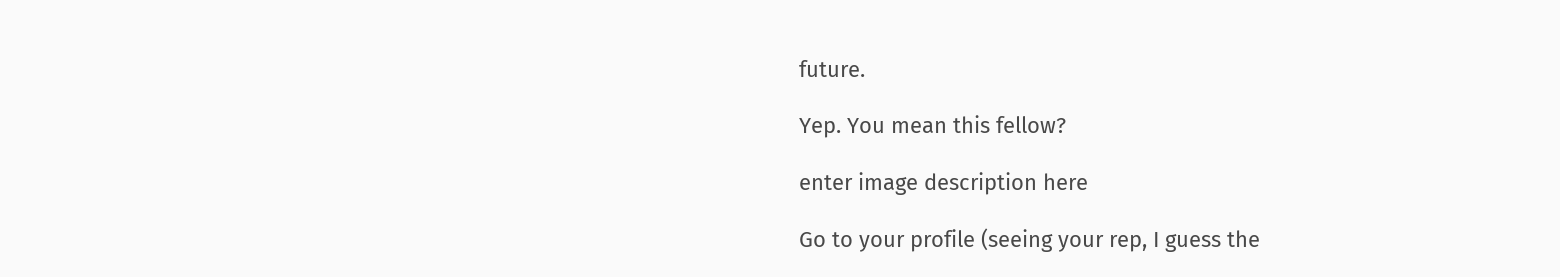future.

Yep. You mean this fellow?

enter image description here

Go to your profile (seeing your rep, I guess the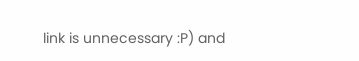link is unnecessary :P) and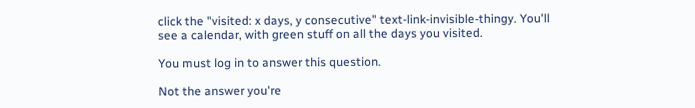click the "visited: x days, y consecutive" text-link-invisible-thingy. You'll see a calendar, with green stuff on all the days you visited.

You must log in to answer this question.

Not the answer you're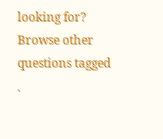looking for? Browse other questions tagged .